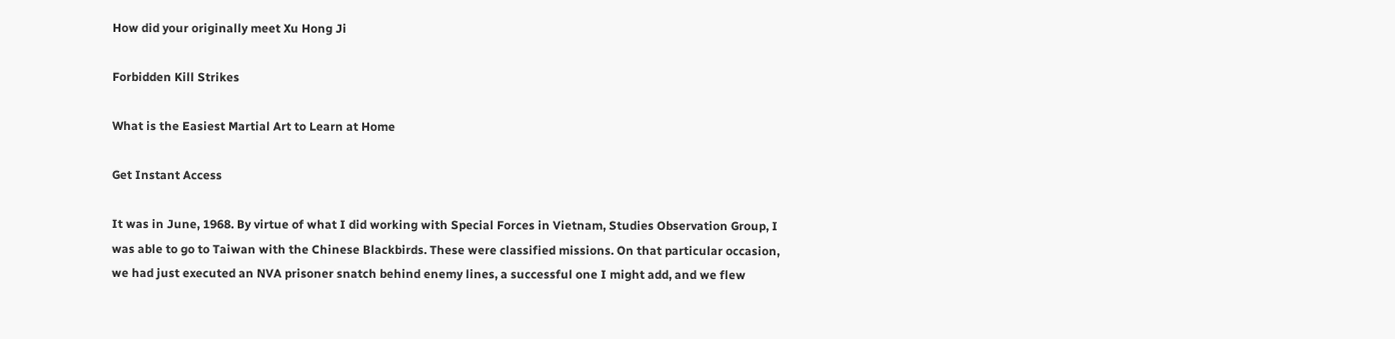How did your originally meet Xu Hong Ji

Forbidden Kill Strikes

What is the Easiest Martial Art to Learn at Home

Get Instant Access

It was in June, 1968. By virtue of what I did working with Special Forces in Vietnam, Studies Observation Group, I was able to go to Taiwan with the Chinese Blackbirds. These were classified missions. On that particular occasion, we had just executed an NVA prisoner snatch behind enemy lines, a successful one I might add, and we flew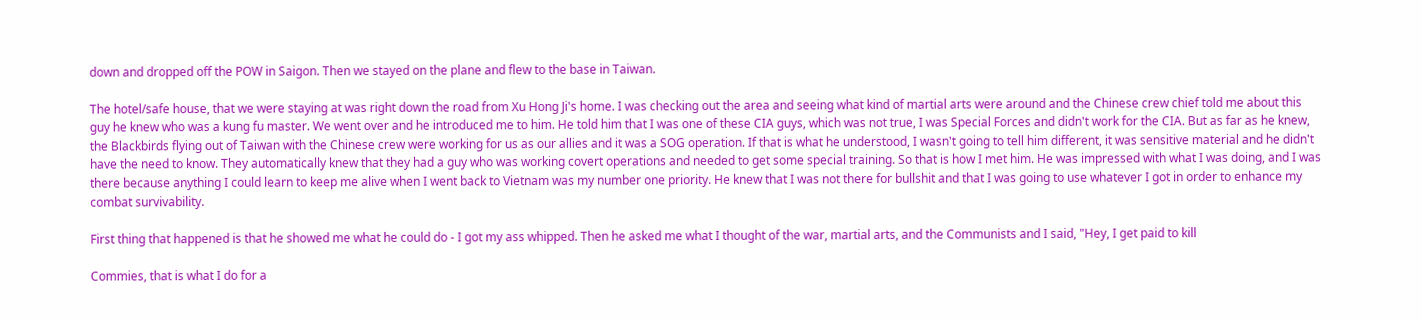down and dropped off the POW in Saigon. Then we stayed on the plane and flew to the base in Taiwan.

The hotel/safe house, that we were staying at was right down the road from Xu Hong Ji's home. I was checking out the area and seeing what kind of martial arts were around and the Chinese crew chief told me about this guy he knew who was a kung fu master. We went over and he introduced me to him. He told him that I was one of these CIA guys, which was not true, I was Special Forces and didn't work for the CIA. But as far as he knew, the Blackbirds flying out of Taiwan with the Chinese crew were working for us as our allies and it was a SOG operation. If that is what he understood, I wasn't going to tell him different, it was sensitive material and he didn't have the need to know. They automatically knew that they had a guy who was working covert operations and needed to get some special training. So that is how I met him. He was impressed with what I was doing, and I was there because anything I could learn to keep me alive when I went back to Vietnam was my number one priority. He knew that I was not there for bullshit and that I was going to use whatever I got in order to enhance my combat survivability.

First thing that happened is that he showed me what he could do - I got my ass whipped. Then he asked me what I thought of the war, martial arts, and the Communists and I said, "Hey, I get paid to kill

Commies, that is what I do for a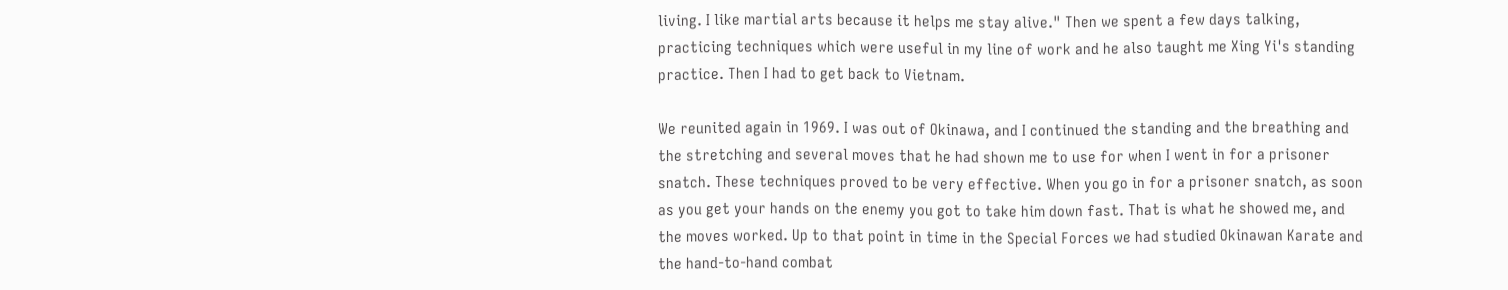living. I like martial arts because it helps me stay alive." Then we spent a few days talking, practicing techniques which were useful in my line of work and he also taught me Xing Yi's standing practice. Then I had to get back to Vietnam.

We reunited again in 1969. I was out of Okinawa, and I continued the standing and the breathing and the stretching and several moves that he had shown me to use for when I went in for a prisoner snatch. These techniques proved to be very effective. When you go in for a prisoner snatch, as soon as you get your hands on the enemy you got to take him down fast. That is what he showed me, and the moves worked. Up to that point in time in the Special Forces we had studied Okinawan Karate and the hand-to-hand combat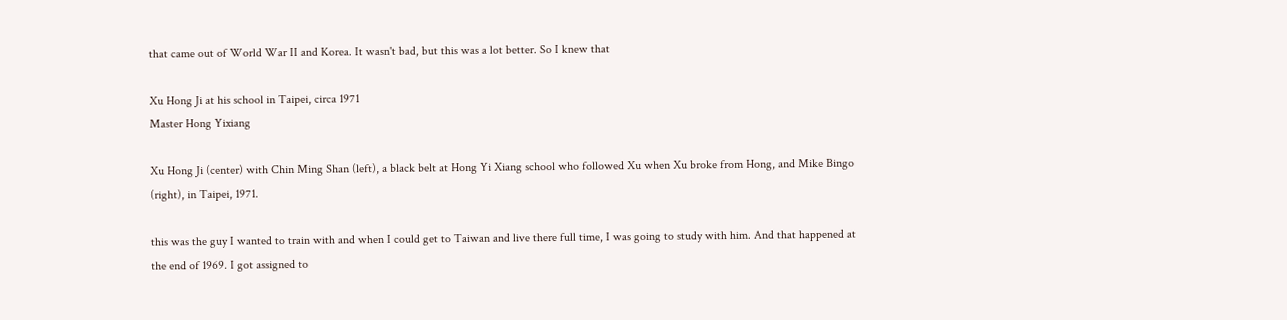that came out of World War II and Korea. It wasn't bad, but this was a lot better. So I knew that

Xu Hong Ji at his school in Taipei, circa 1971
Master Hong Yixiang

Xu Hong Ji (center) with Chin Ming Shan (left), a black belt at Hong Yi Xiang school who followed Xu when Xu broke from Hong, and Mike Bingo (right), in Taipei, 1971.

this was the guy I wanted to train with and when I could get to Taiwan and live there full time, I was going to study with him. And that happened at the end of 1969. I got assigned to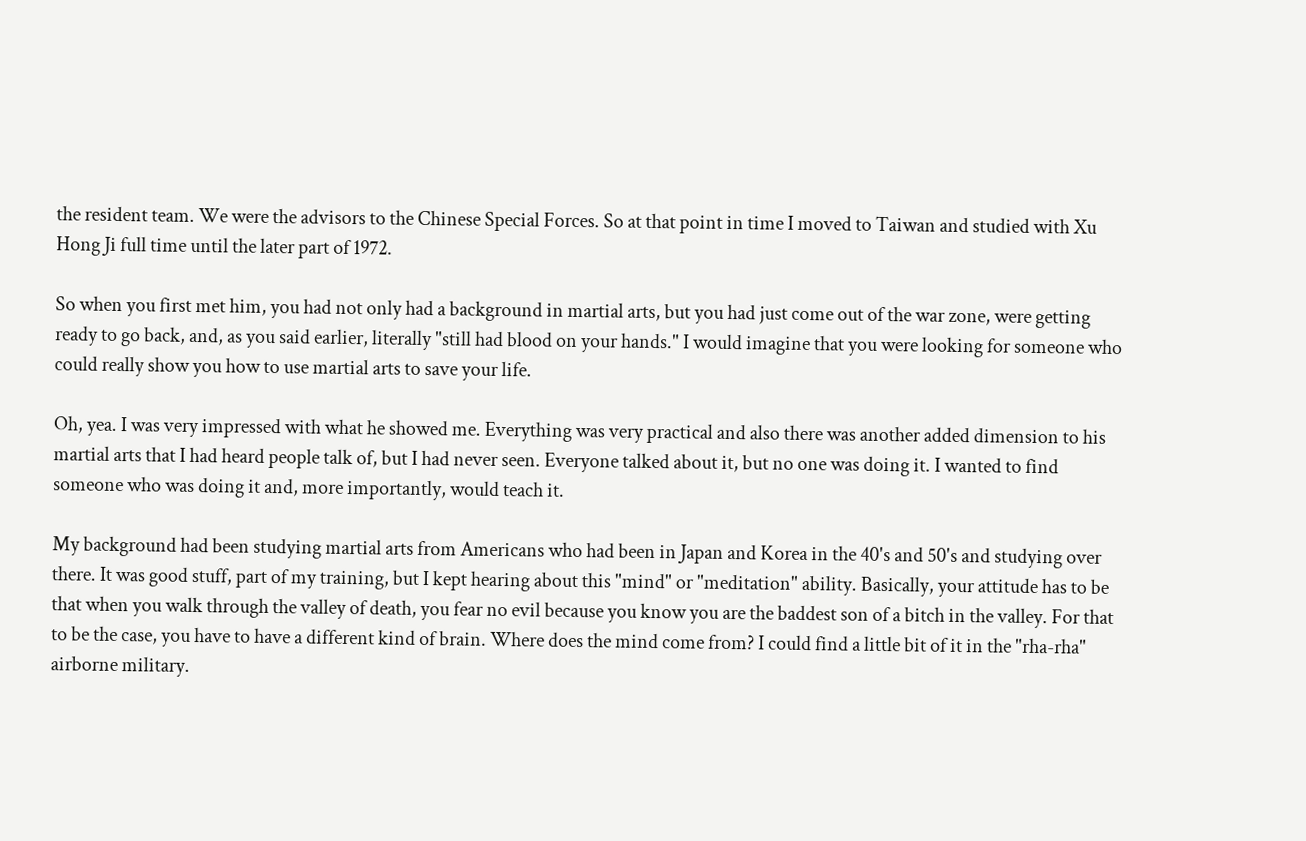the resident team. We were the advisors to the Chinese Special Forces. So at that point in time I moved to Taiwan and studied with Xu Hong Ji full time until the later part of 1972.

So when you first met him, you had not only had a background in martial arts, but you had just come out of the war zone, were getting ready to go back, and, as you said earlier, literally "still had blood on your hands." I would imagine that you were looking for someone who could really show you how to use martial arts to save your life.

Oh, yea. I was very impressed with what he showed me. Everything was very practical and also there was another added dimension to his martial arts that I had heard people talk of, but I had never seen. Everyone talked about it, but no one was doing it. I wanted to find someone who was doing it and, more importantly, would teach it.

My background had been studying martial arts from Americans who had been in Japan and Korea in the 40's and 50's and studying over there. It was good stuff, part of my training, but I kept hearing about this "mind" or "meditation" ability. Basically, your attitude has to be that when you walk through the valley of death, you fear no evil because you know you are the baddest son of a bitch in the valley. For that to be the case, you have to have a different kind of brain. Where does the mind come from? I could find a little bit of it in the "rha-rha" airborne military.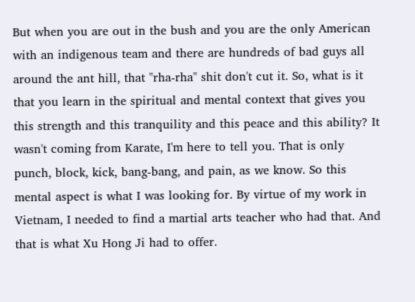But when you are out in the bush and you are the only American with an indigenous team and there are hundreds of bad guys all around the ant hill, that "rha-rha" shit don't cut it. So, what is it that you learn in the spiritual and mental context that gives you this strength and this tranquility and this peace and this ability? It wasn't coming from Karate, I'm here to tell you. That is only punch, block, kick, bang-bang, and pain, as we know. So this mental aspect is what I was looking for. By virtue of my work in Vietnam, I needed to find a martial arts teacher who had that. And that is what Xu Hong Ji had to offer.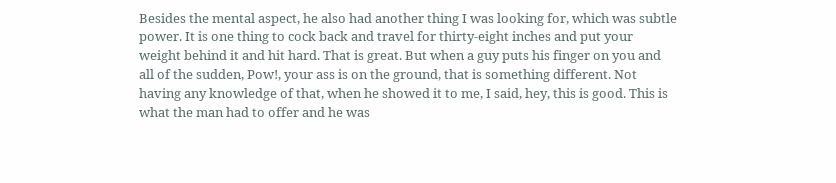Besides the mental aspect, he also had another thing I was looking for, which was subtle power. It is one thing to cock back and travel for thirty-eight inches and put your weight behind it and hit hard. That is great. But when a guy puts his finger on you and all of the sudden, Pow!, your ass is on the ground, that is something different. Not having any knowledge of that, when he showed it to me, I said, hey, this is good. This is what the man had to offer and he was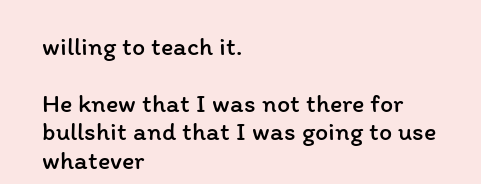willing to teach it.

He knew that I was not there for bullshit and that I was going to use whatever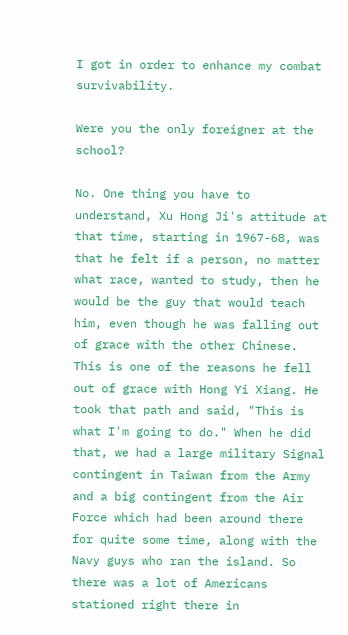I got in order to enhance my combat survivability.

Were you the only foreigner at the school?

No. One thing you have to understand, Xu Hong Ji's attitude at that time, starting in 1967-68, was that he felt if a person, no matter what race, wanted to study, then he would be the guy that would teach him, even though he was falling out of grace with the other Chinese. This is one of the reasons he fell out of grace with Hong Yi Xiang. He took that path and said, "This is what I'm going to do." When he did that, we had a large military Signal contingent in Taiwan from the Army and a big contingent from the Air Force which had been around there for quite some time, along with the Navy guys who ran the island. So there was a lot of Americans stationed right there in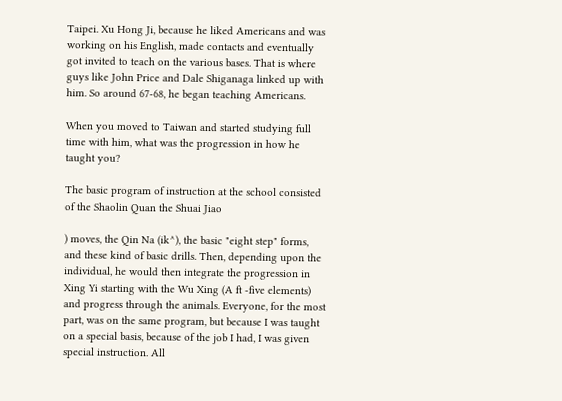Taipei. Xu Hong Ji, because he liked Americans and was working on his English, made contacts and eventually got invited to teach on the various bases. That is where guys like John Price and Dale Shiganaga linked up with him. So around 67-68, he began teaching Americans.

When you moved to Taiwan and started studying full time with him, what was the progression in how he taught you?

The basic program of instruction at the school consisted of the Shaolin Quan the Shuai Jiao

) moves, the Qin Na (ik^), the basic "eight step" forms, and these kind of basic drills. Then, depending upon the individual, he would then integrate the progression in Xing Yi starting with the Wu Xing (A ft -five elements) and progress through the animals. Everyone, for the most part, was on the same program, but because I was taught on a special basis, because of the job I had, I was given special instruction. All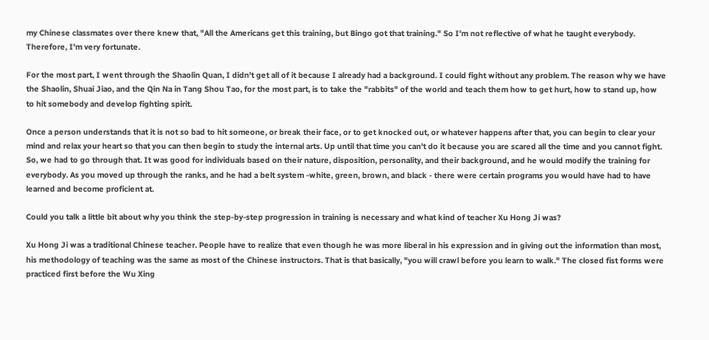my Chinese classmates over there knew that, "All the Americans get this training, but Bingo got that training." So I'm not reflective of what he taught everybody. Therefore, I'm very fortunate.

For the most part, I went through the Shaolin Quan, I didn't get all of it because I already had a background. I could fight without any problem. The reason why we have the Shaolin, Shuai Jiao, and the Qin Na in Tang Shou Tao, for the most part, is to take the "rabbits" of the world and teach them how to get hurt, how to stand up, how to hit somebody and develop fighting spirit.

Once a person understands that it is not so bad to hit someone, or break their face, or to get knocked out, or whatever happens after that, you can begin to clear your mind and relax your heart so that you can then begin to study the internal arts. Up until that time you can't do it because you are scared all the time and you cannot fight. So, we had to go through that. It was good for individuals based on their nature, disposition, personality, and their background, and he would modify the training for everybody. As you moved up through the ranks, and he had a belt system -white, green, brown, and black - there were certain programs you would have had to have learned and become proficient at.

Could you talk a little bit about why you think the step-by-step progression in training is necessary and what kind of teacher Xu Hong Ji was?

Xu Hong Ji was a traditional Chinese teacher. People have to realize that even though he was more liberal in his expression and in giving out the information than most, his methodology of teaching was the same as most of the Chinese instructors. That is that basically, "you will crawl before you learn to walk." The closed fist forms were practiced first before the Wu Xing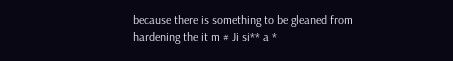because there is something to be gleaned from hardening the it m # Ji si** a *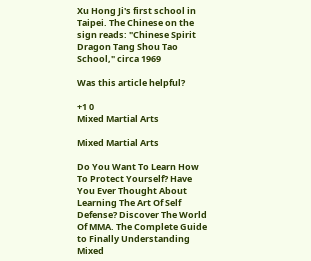Xu Hong Ji's first school in Taipei. The Chinese on the sign reads: "Chinese Spirit Dragon Tang Shou Tao School," circa 1969

Was this article helpful?

+1 0
Mixed Martial Arts

Mixed Martial Arts

Do You Want To Learn How To Protect Yourself? Have You Ever Thought About Learning The Art Of Self Defense? Discover The World Of MMA. The Complete Guide to Finally Understanding Mixed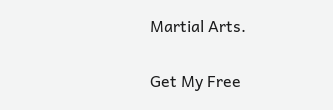Martial Arts.

Get My Free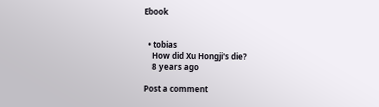Ebook


  • tobias
    How did Xu Hongji's die?
    8 years ago

Post a comment